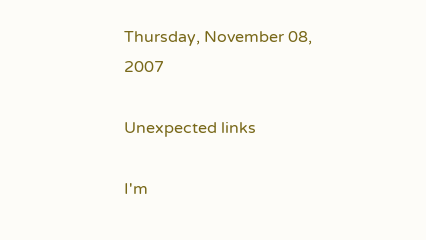Thursday, November 08, 2007

Unexpected links

I'm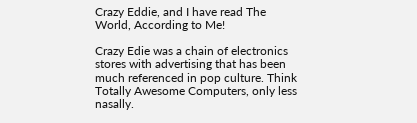Crazy Eddie, and I have read The World, According to Me!

Crazy Edie was a chain of electronics stores with advertising that has been much referenced in pop culture. Think Totally Awesome Computers, only less nasally.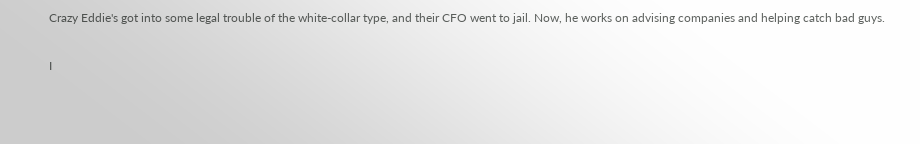Crazy Eddie's got into some legal trouble of the white-collar type, and their CFO went to jail. Now, he works on advising companies and helping catch bad guys.

I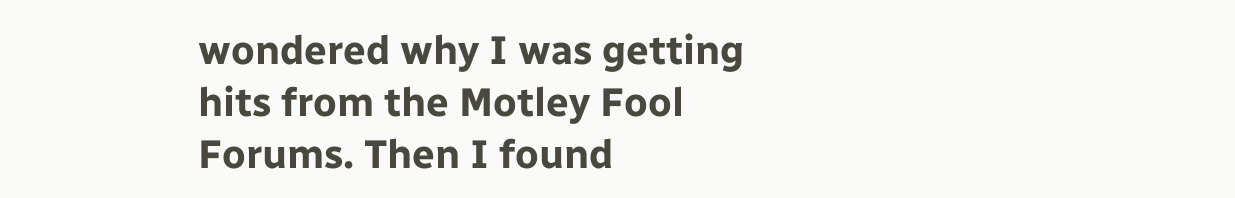wondered why I was getting hits from the Motley Fool Forums. Then I found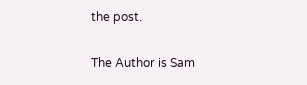the post.

The Author is Sam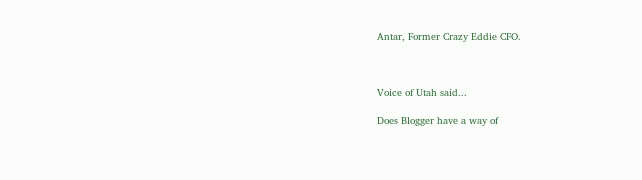Antar, Former Crazy Eddie CFO.



Voice of Utah said...

Does Blogger have a way of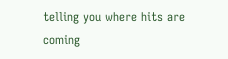telling you where hits are coming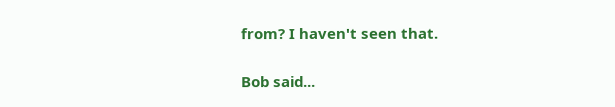from? I haven't seen that.

Bob said...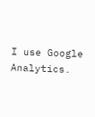I use Google Analytics.